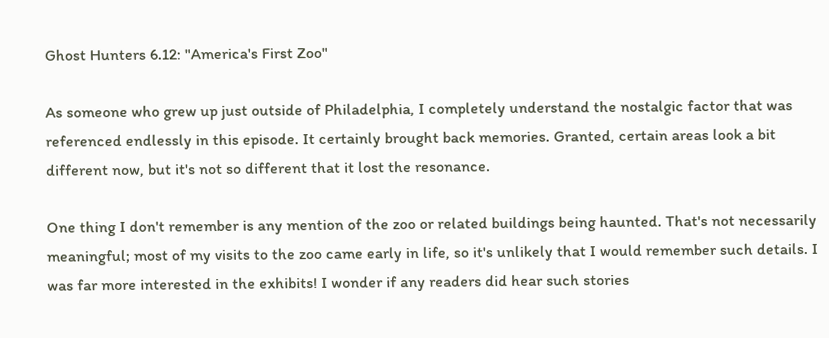Ghost Hunters 6.12: "America's First Zoo"

As someone who grew up just outside of Philadelphia, I completely understand the nostalgic factor that was referenced endlessly in this episode. It certainly brought back memories. Granted, certain areas look a bit different now, but it's not so different that it lost the resonance.

One thing I don't remember is any mention of the zoo or related buildings being haunted. That's not necessarily meaningful; most of my visits to the zoo came early in life, so it's unlikely that I would remember such details. I was far more interested in the exhibits! I wonder if any readers did hear such stories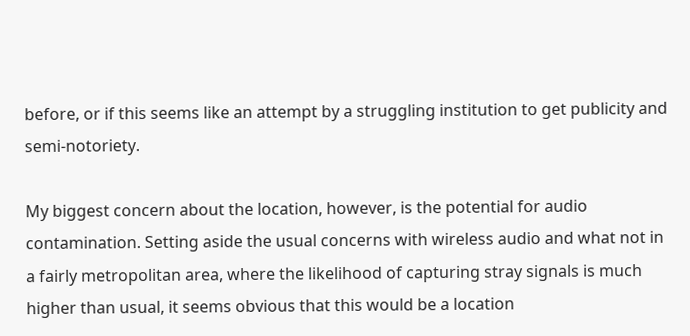before, or if this seems like an attempt by a struggling institution to get publicity and semi-notoriety.

My biggest concern about the location, however, is the potential for audio contamination. Setting aside the usual concerns with wireless audio and what not in a fairly metropolitan area, where the likelihood of capturing stray signals is much higher than usual, it seems obvious that this would be a location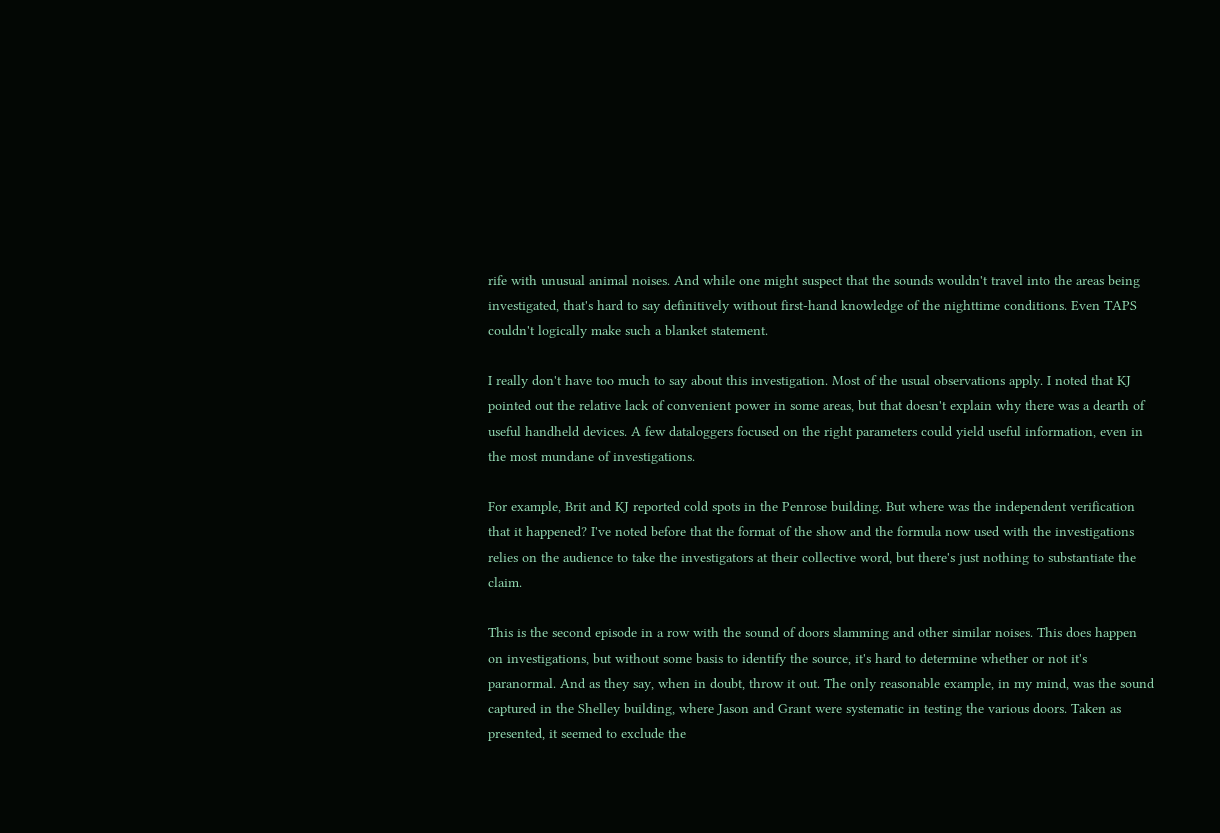rife with unusual animal noises. And while one might suspect that the sounds wouldn't travel into the areas being investigated, that's hard to say definitively without first-hand knowledge of the nighttime conditions. Even TAPS couldn't logically make such a blanket statement.

I really don't have too much to say about this investigation. Most of the usual observations apply. I noted that KJ pointed out the relative lack of convenient power in some areas, but that doesn't explain why there was a dearth of useful handheld devices. A few dataloggers focused on the right parameters could yield useful information, even in the most mundane of investigations.

For example, Brit and KJ reported cold spots in the Penrose building. But where was the independent verification that it happened? I've noted before that the format of the show and the formula now used with the investigations relies on the audience to take the investigators at their collective word, but there's just nothing to substantiate the claim.

This is the second episode in a row with the sound of doors slamming and other similar noises. This does happen on investigations, but without some basis to identify the source, it's hard to determine whether or not it's paranormal. And as they say, when in doubt, throw it out. The only reasonable example, in my mind, was the sound captured in the Shelley building, where Jason and Grant were systematic in testing the various doors. Taken as presented, it seemed to exclude the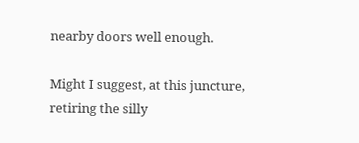nearby doors well enough.

Might I suggest, at this juncture, retiring the silly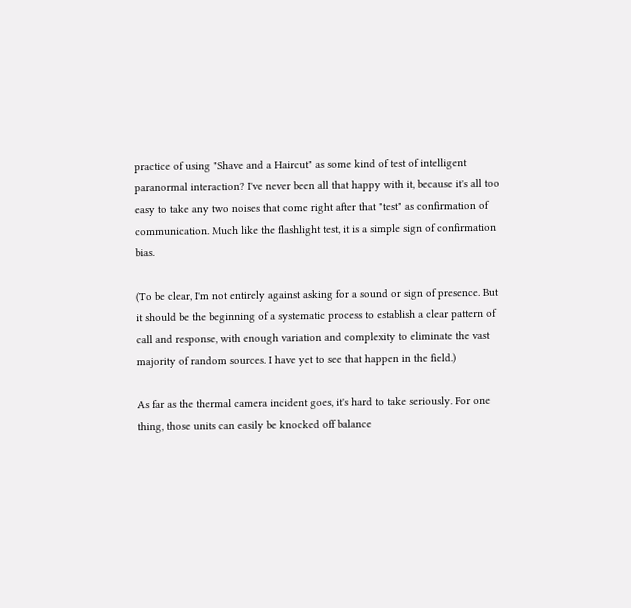practice of using "Shave and a Haircut" as some kind of test of intelligent paranormal interaction? I've never been all that happy with it, because it's all too easy to take any two noises that come right after that "test" as confirmation of communication. Much like the flashlight test, it is a simple sign of confirmation bias.

(To be clear, I'm not entirely against asking for a sound or sign of presence. But it should be the beginning of a systematic process to establish a clear pattern of call and response, with enough variation and complexity to eliminate the vast majority of random sources. I have yet to see that happen in the field.)

As far as the thermal camera incident goes, it's hard to take seriously. For one thing, those units can easily be knocked off balance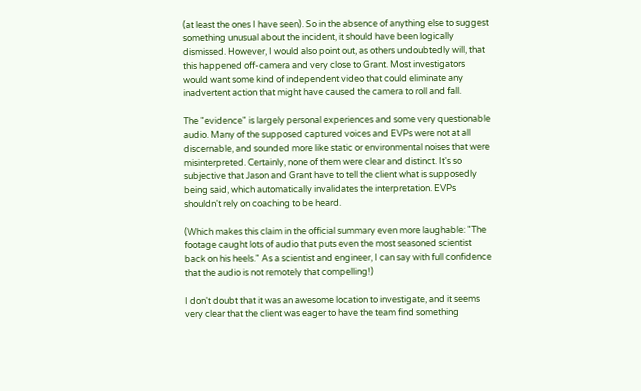(at least the ones I have seen). So in the absence of anything else to suggest something unusual about the incident, it should have been logically dismissed. However, I would also point out, as others undoubtedly will, that this happened off-camera and very close to Grant. Most investigators would want some kind of independent video that could eliminate any inadvertent action that might have caused the camera to roll and fall.

The "evidence" is largely personal experiences and some very questionable audio. Many of the supposed captured voices and EVPs were not at all discernable, and sounded more like static or environmental noises that were misinterpreted. Certainly, none of them were clear and distinct. It's so subjective that Jason and Grant have to tell the client what is supposedly being said, which automatically invalidates the interpretation. EVPs shouldn't rely on coaching to be heard.

(Which makes this claim in the official summary even more laughable: "The footage caught lots of audio that puts even the most seasoned scientist back on his heels." As a scientist and engineer, I can say with full confidence that the audio is not remotely that compelling!)

I don't doubt that it was an awesome location to investigate, and it seems very clear that the client was eager to have the team find something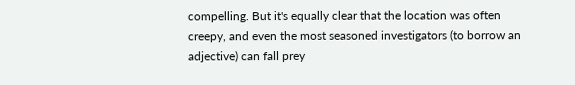compelling. But it's equally clear that the location was often creepy, and even the most seasoned investigators (to borrow an adjective) can fall prey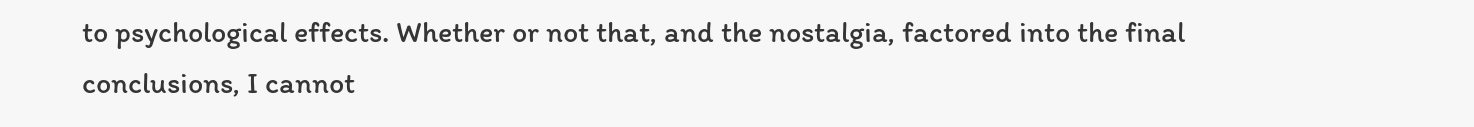to psychological effects. Whether or not that, and the nostalgia, factored into the final conclusions, I cannot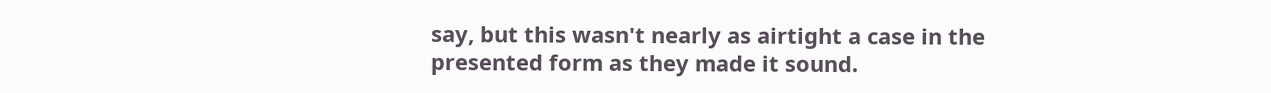say, but this wasn't nearly as airtight a case in the presented form as they made it sound.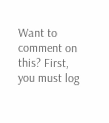Want to comment on this? First, you must log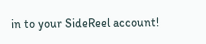in to your SideReel account!